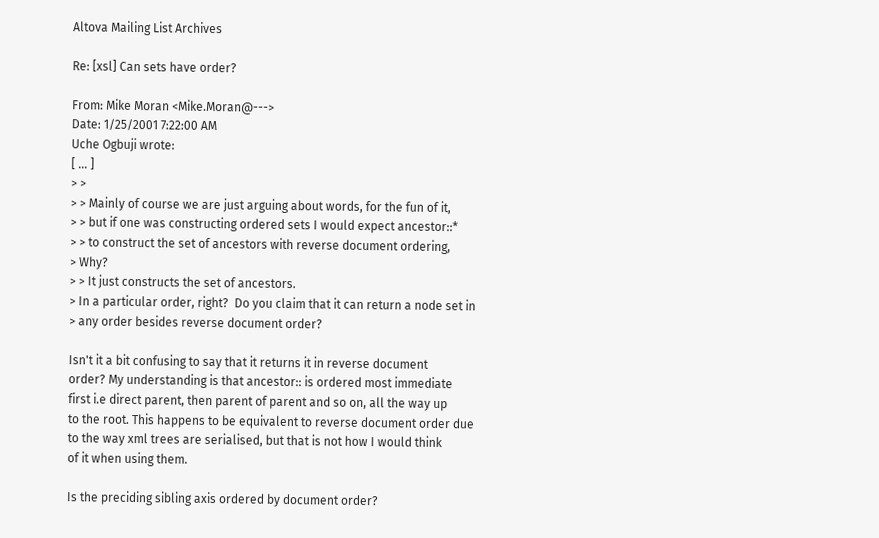Altova Mailing List Archives

Re: [xsl] Can sets have order?

From: Mike Moran <Mike.Moran@--->
Date: 1/25/2001 7:22:00 AM
Uche Ogbuji wrote:
[ ... ]
> >
> > Mainly of course we are just arguing about words, for the fun of it,
> > but if one was constructing ordered sets I would expect ancestor::*
> > to construct the set of ancestors with reverse document ordering,
> Why?
> > It just constructs the set of ancestors.
> In a particular order, right?  Do you claim that it can return a node set in
> any order besides reverse document order?

Isn't it a bit confusing to say that it returns it in reverse document
order? My understanding is that ancestor:: is ordered most immediate
first i.e direct parent, then parent of parent and so on, all the way up
to the root. This happens to be equivalent to reverse document order due
to the way xml trees are serialised, but that is not how I would think
of it when using them.

Is the preciding sibling axis ordered by document order?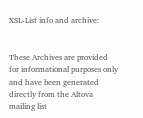XSL-List info and archive:


These Archives are provided for informational purposes only and have been generated directly from the Altova mailing list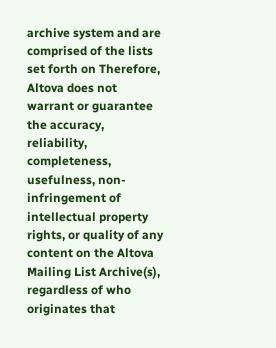archive system and are comprised of the lists set forth on Therefore, Altova does not warrant or guarantee the accuracy, reliability, completeness, usefulness, non-infringement of intellectual property rights, or quality of any content on the Altova Mailing List Archive(s), regardless of who originates that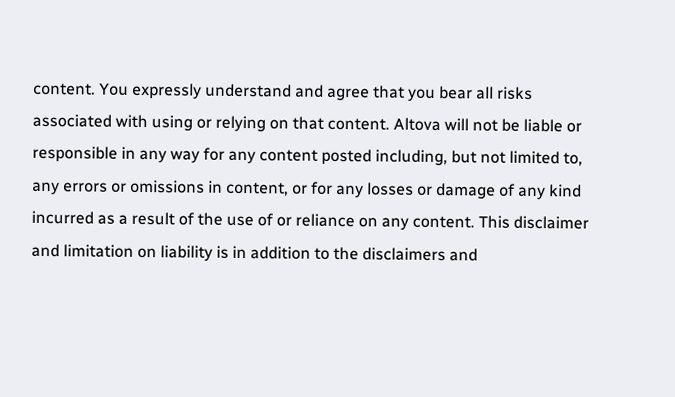content. You expressly understand and agree that you bear all risks associated with using or relying on that content. Altova will not be liable or responsible in any way for any content posted including, but not limited to, any errors or omissions in content, or for any losses or damage of any kind incurred as a result of the use of or reliance on any content. This disclaimer and limitation on liability is in addition to the disclaimers and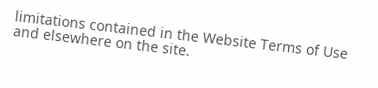limitations contained in the Website Terms of Use and elsewhere on the site.